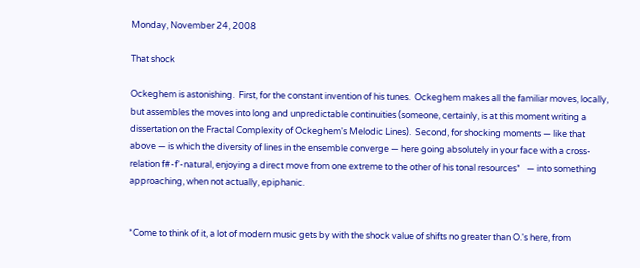Monday, November 24, 2008

That shock

Ockeghem is astonishing.  First, for the constant invention of his tunes.  Ockeghem makes all the familiar moves, locally, but assembles the moves into long and unpredictable continuities (someone, certainly, is at this moment writing a dissertation on the Fractal Complexity of Ockeghem's Melodic Lines).  Second, for shocking moments — like that above — is which the diversity of lines in the ensemble converge — here going absolutely in your face with a cross-relation f#-f'-natural, enjoying a direct move from one extreme to the other of his tonal resources*   — into something approaching, when not actually, epiphanic.


*Come to think of it, a lot of modern music gets by with the shock value of shifts no greater than O.'s here, from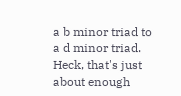a b minor triad to a d minor triad.  Heck, that's just about enough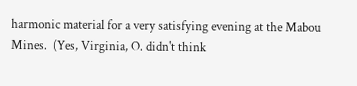harmonic material for a very satisfying evening at the Mabou Mines.  (Yes, Virginia, O. didn't think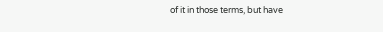of it in those terms, but have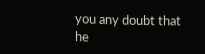you any doubt that he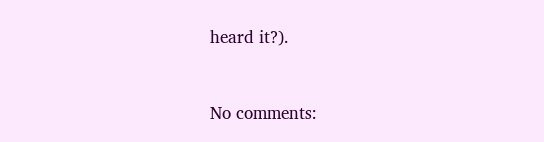heard it?).


No comments: